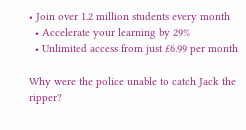• Join over 1.2 million students every month
  • Accelerate your learning by 29%
  • Unlimited access from just £6.99 per month

Why were the police unable to catch Jack the ripper?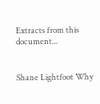Extracts from this document...


Shane Lightfoot Why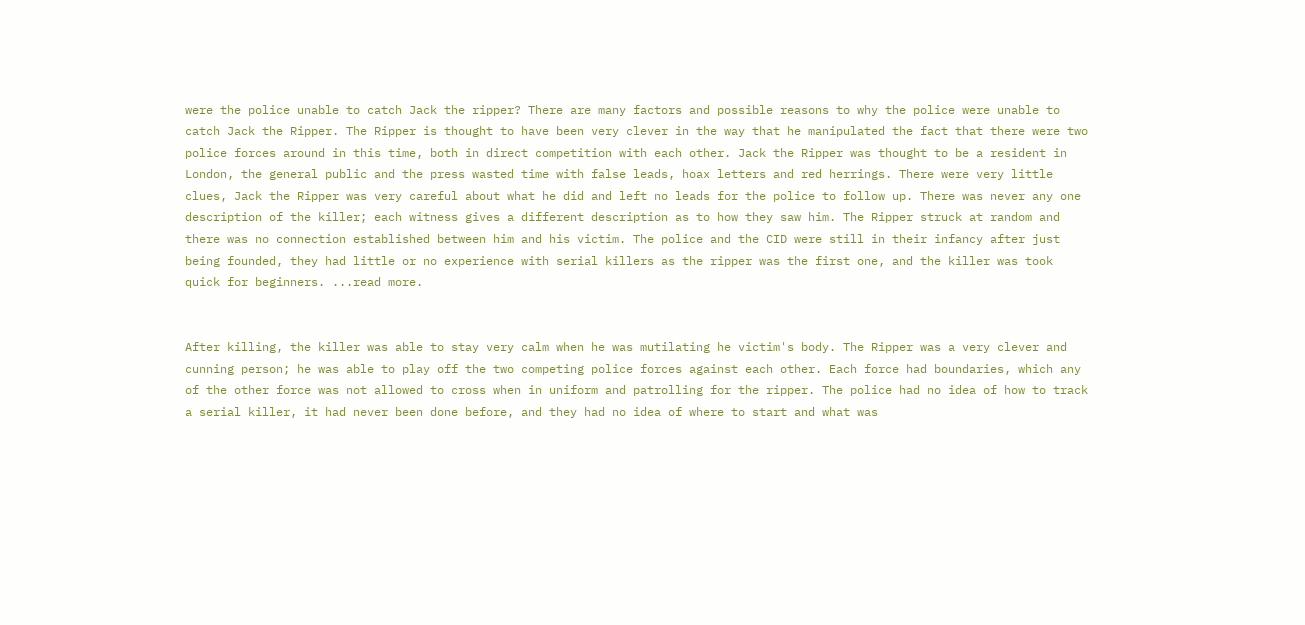were the police unable to catch Jack the ripper? There are many factors and possible reasons to why the police were unable to catch Jack the Ripper. The Ripper is thought to have been very clever in the way that he manipulated the fact that there were two police forces around in this time, both in direct competition with each other. Jack the Ripper was thought to be a resident in London, the general public and the press wasted time with false leads, hoax letters and red herrings. There were very little clues, Jack the Ripper was very careful about what he did and left no leads for the police to follow up. There was never any one description of the killer; each witness gives a different description as to how they saw him. The Ripper struck at random and there was no connection established between him and his victim. The police and the CID were still in their infancy after just being founded, they had little or no experience with serial killers as the ripper was the first one, and the killer was took quick for beginners. ...read more.


After killing, the killer was able to stay very calm when he was mutilating he victim's body. The Ripper was a very clever and cunning person; he was able to play off the two competing police forces against each other. Each force had boundaries, which any of the other force was not allowed to cross when in uniform and patrolling for the ripper. The police had no idea of how to track a serial killer, it had never been done before, and they had no idea of where to start and what was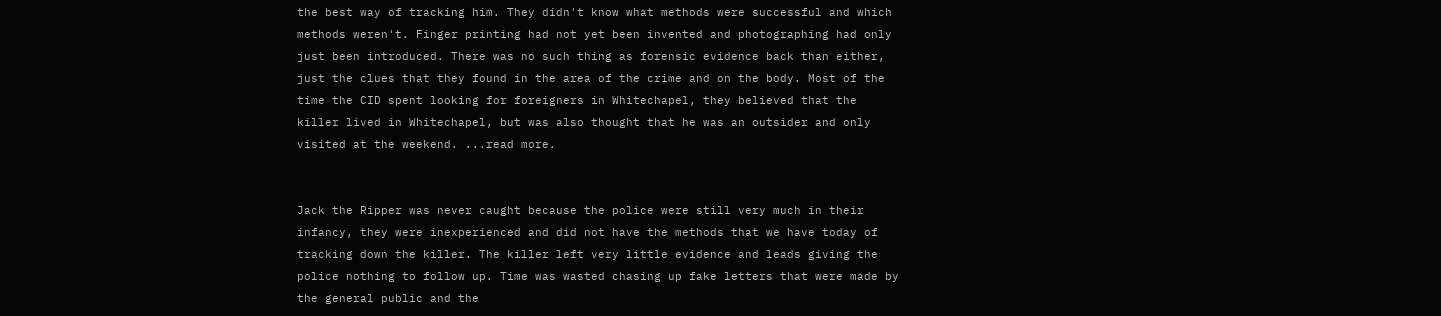the best way of tracking him. They didn't know what methods were successful and which methods weren't. Finger printing had not yet been invented and photographing had only just been introduced. There was no such thing as forensic evidence back than either, just the clues that they found in the area of the crime and on the body. Most of the time the CID spent looking for foreigners in Whitechapel, they believed that the killer lived in Whitechapel, but was also thought that he was an outsider and only visited at the weekend. ...read more.


Jack the Ripper was never caught because the police were still very much in their infancy, they were inexperienced and did not have the methods that we have today of tracking down the killer. The killer left very little evidence and leads giving the police nothing to follow up. Time was wasted chasing up fake letters that were made by the general public and the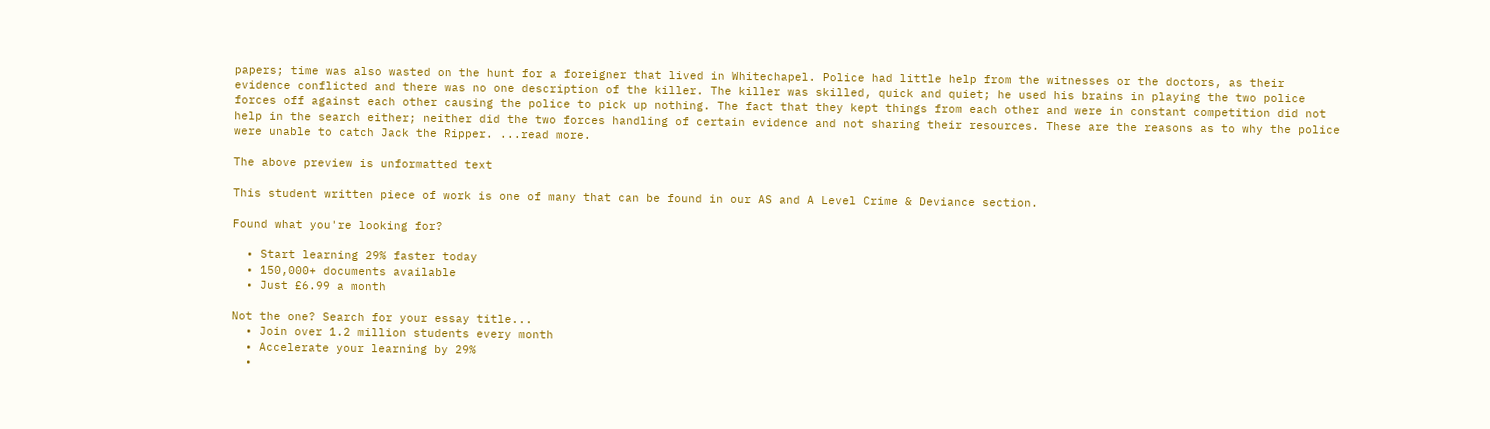papers; time was also wasted on the hunt for a foreigner that lived in Whitechapel. Police had little help from the witnesses or the doctors, as their evidence conflicted and there was no one description of the killer. The killer was skilled, quick and quiet; he used his brains in playing the two police forces off against each other causing the police to pick up nothing. The fact that they kept things from each other and were in constant competition did not help in the search either; neither did the two forces handling of certain evidence and not sharing their resources. These are the reasons as to why the police were unable to catch Jack the Ripper. ...read more.

The above preview is unformatted text

This student written piece of work is one of many that can be found in our AS and A Level Crime & Deviance section.

Found what you're looking for?

  • Start learning 29% faster today
  • 150,000+ documents available
  • Just £6.99 a month

Not the one? Search for your essay title...
  • Join over 1.2 million students every month
  • Accelerate your learning by 29%
  •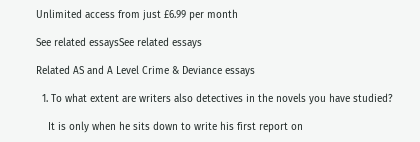Unlimited access from just £6.99 per month

See related essaysSee related essays

Related AS and A Level Crime & Deviance essays

  1. To what extent are writers also detectives in the novels you have studied?

    It is only when he sits down to write his first report on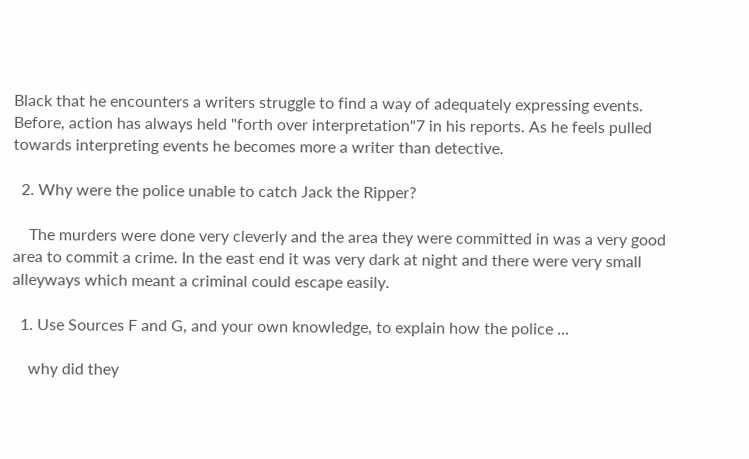Black that he encounters a writers struggle to find a way of adequately expressing events. Before, action has always held "forth over interpretation"7 in his reports. As he feels pulled towards interpreting events he becomes more a writer than detective.

  2. Why were the police unable to catch Jack the Ripper?

    The murders were done very cleverly and the area they were committed in was a very good area to commit a crime. In the east end it was very dark at night and there were very small alleyways which meant a criminal could escape easily.

  1. Use Sources F and G, and your own knowledge, to explain how the police ...

    why did they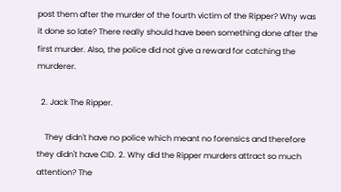post them after the murder of the fourth victim of the Ripper? Why was it done so late? There really should have been something done after the first murder. Also, the police did not give a reward for catching the murderer.

  2. Jack The Ripper.

    They didn't have no police which meant no forensics and therefore they didn't have CID. 2. Why did the Ripper murders attract so much attention? The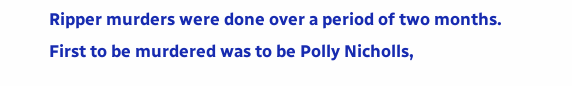Ripper murders were done over a period of two months. First to be murdered was to be Polly Nicholls,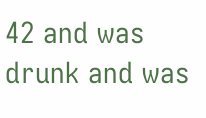42 and was drunk and was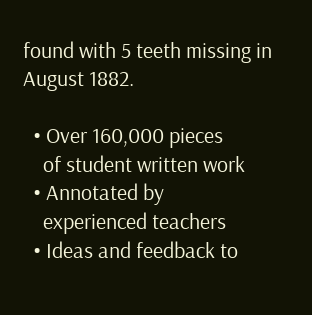found with 5 teeth missing in August 1882.

  • Over 160,000 pieces
    of student written work
  • Annotated by
    experienced teachers
  • Ideas and feedback to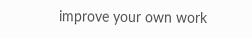improve your own work